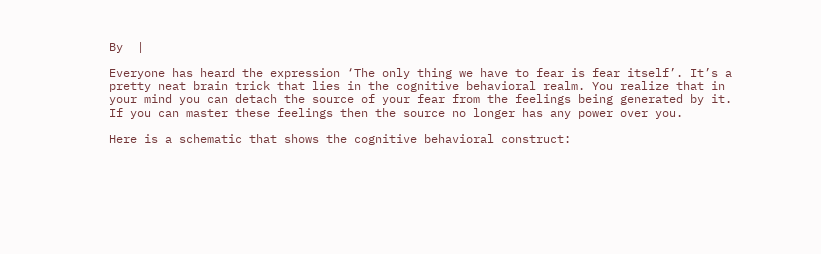By  |

Everyone has heard the expression ‘The only thing we have to fear is fear itself’. It’s a pretty neat brain trick that lies in the cognitive behavioral realm. You realize that in your mind you can detach the source of your fear from the feelings being generated by it. If you can master these feelings then the source no longer has any power over you.

Here is a schematic that shows the cognitive behavioral construct: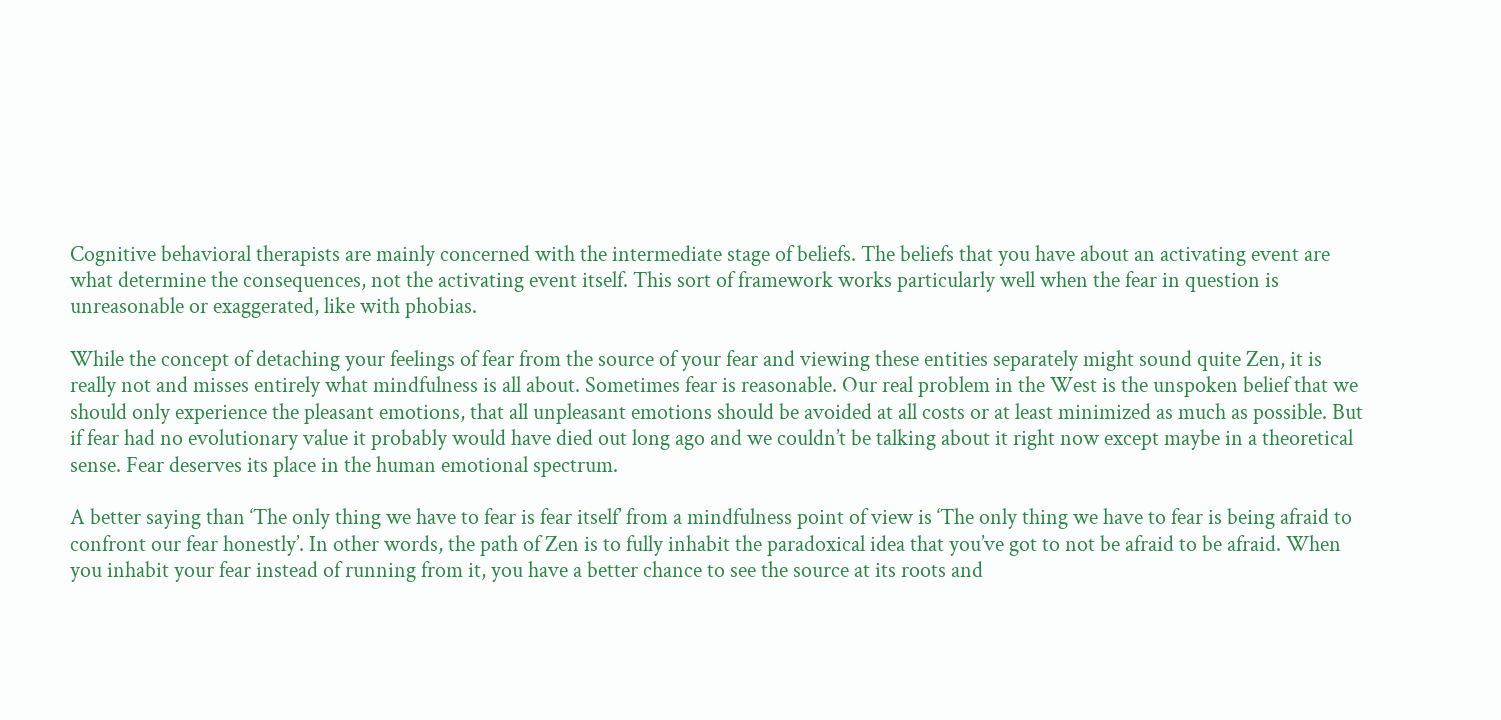Cognitive behavioral therapists are mainly concerned with the intermediate stage of beliefs. The beliefs that you have about an activating event are what determine the consequences, not the activating event itself. This sort of framework works particularly well when the fear in question is unreasonable or exaggerated, like with phobias.

While the concept of detaching your feelings of fear from the source of your fear and viewing these entities separately might sound quite Zen, it is really not and misses entirely what mindfulness is all about. Sometimes fear is reasonable. Our real problem in the West is the unspoken belief that we should only experience the pleasant emotions, that all unpleasant emotions should be avoided at all costs or at least minimized as much as possible. But if fear had no evolutionary value it probably would have died out long ago and we couldn’t be talking about it right now except maybe in a theoretical sense. Fear deserves its place in the human emotional spectrum.

A better saying than ‘The only thing we have to fear is fear itself’ from a mindfulness point of view is ‘The only thing we have to fear is being afraid to confront our fear honestly’. In other words, the path of Zen is to fully inhabit the paradoxical idea that you’ve got to not be afraid to be afraid. When you inhabit your fear instead of running from it, you have a better chance to see the source at its roots and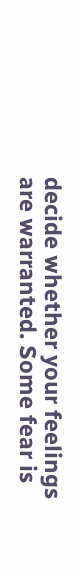decide whether your feelings are warranted. Some fear is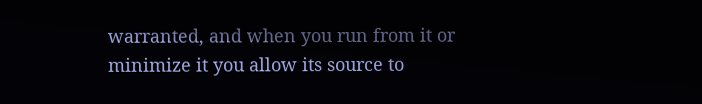warranted, and when you run from it or minimize it you allow its source to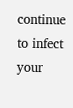continue to infect your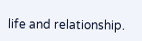life and relationship.